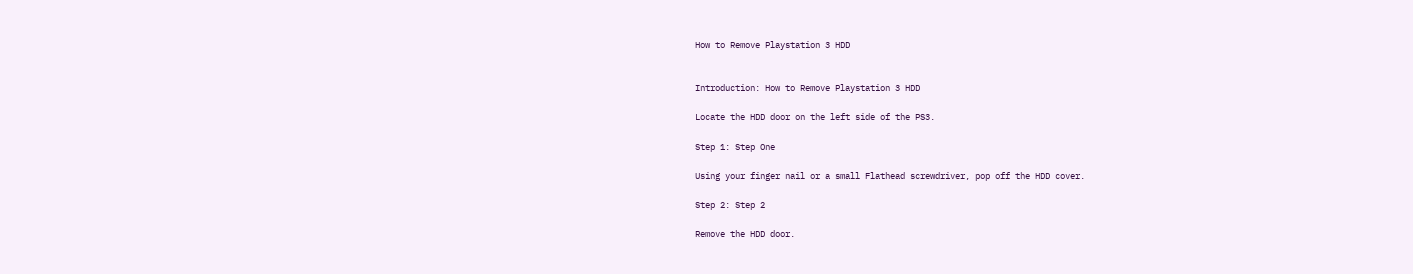How to Remove Playstation 3 HDD


Introduction: How to Remove Playstation 3 HDD

Locate the HDD door on the left side of the PS3.

Step 1: Step One

Using your finger nail or a small Flathead screwdriver, pop off the HDD cover.

Step 2: Step 2

Remove the HDD door.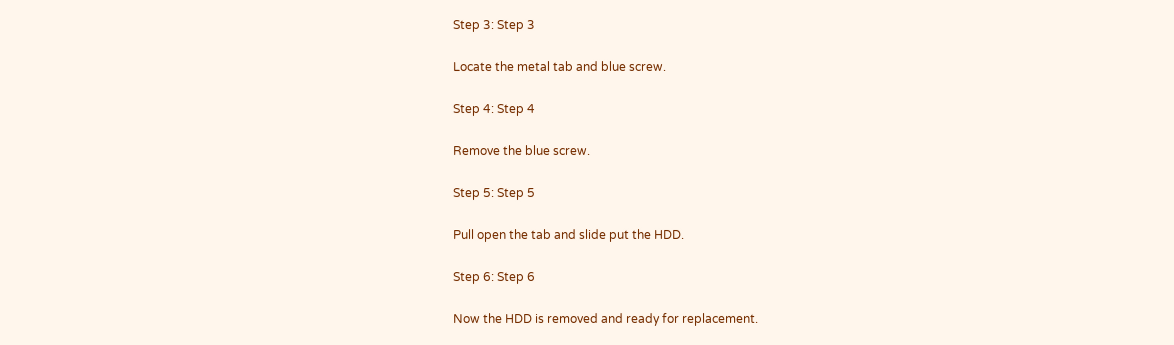Step 3: Step 3

Locate the metal tab and blue screw.

Step 4: Step 4

Remove the blue screw.

Step 5: Step 5

Pull open the tab and slide put the HDD.

Step 6: Step 6

Now the HDD is removed and ready for replacement.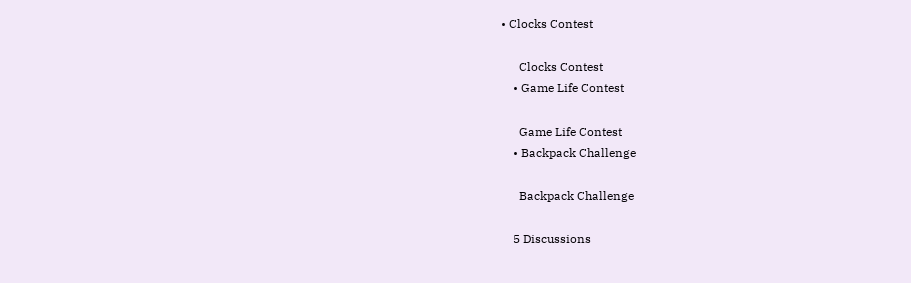• Clocks Contest

      Clocks Contest
    • Game Life Contest

      Game Life Contest
    • Backpack Challenge

      Backpack Challenge

    5 Discussions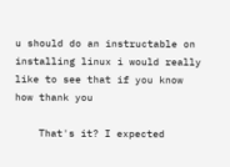u should do an instructable on installing linux i would really like to see that if you know how thank you

    That's it? I expected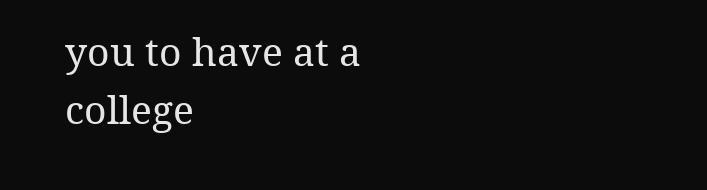you to have at a college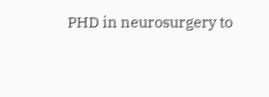PHD in neurosurgery to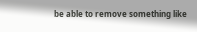be able to remove something like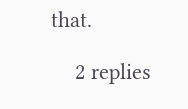that.

    2 replies